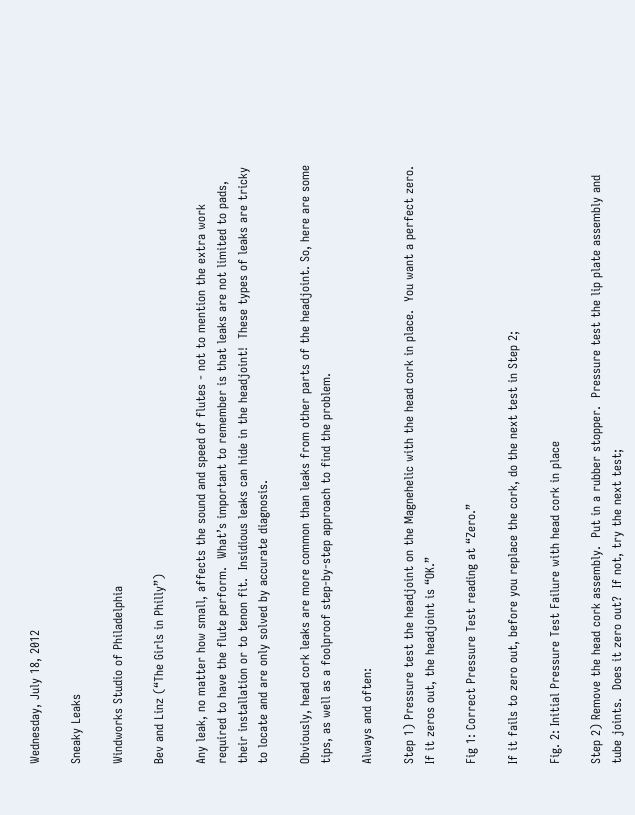Wednesday, July 18, 2012

Sneaky Leaks

Windworks Studio of Philadelphia

Bev and Linz (“The Girls in Philly”)

Any leak, no matter how small, affects the sound and speed of flutes - not to mention the extra work required to have the flute perform.  What’s important to remember is that leaks are not limited to pads, their installation or to tenon fit.  Insidious leaks can hide in the headjoint!  These types of leaks are tricky to locate and are only solved by accurate diagnosis.

Obviously, head cork leaks are more common than leaks from other parts of the headjoint. So, here are some tips, as well as a foolproof step-by-step approach to find the problem.

Always and often:

Step 1) Pressure test the headjoint on the Magnehelic with the head cork in place.  You want a perfect zero.  If it zeros out, the headjoint is “OK.”

Fig 1: Correct Pressure Test reading at “Zero.”

If it fails to zero out, before you replace the cork, do the next test in Step 2;

Fig. 2: Initial Pressure Test Failure with head cork in place

Step 2) Remove the head cork assembly.  Put in a rubber stopper.  Pressure test the lip plate assembly and tube joints.  Does it zero out?  If not, try the next test;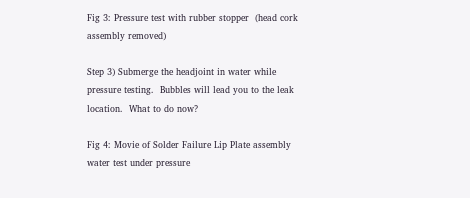Fig 3: Pressure test with rubber stopper  (head cork assembly removed)

Step 3) Submerge the headjoint in water while pressure testing.  Bubbles will lead you to the leak location.  What to do now?

Fig 4: Movie of Solder Failure Lip Plate assembly water test under pressure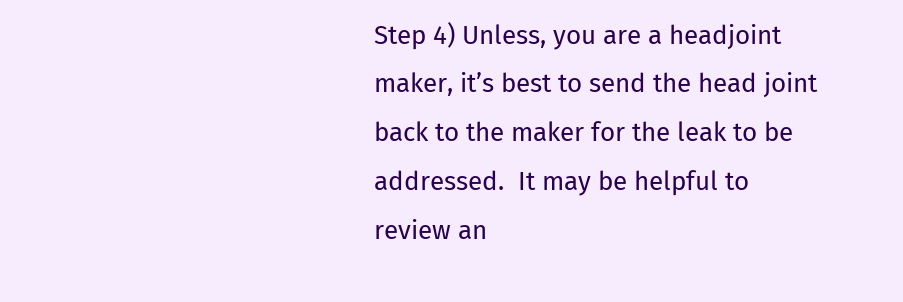Step 4) Unless, you are a headjoint maker, it’s best to send the head joint back to the maker for the leak to be addressed.  It may be helpful to review an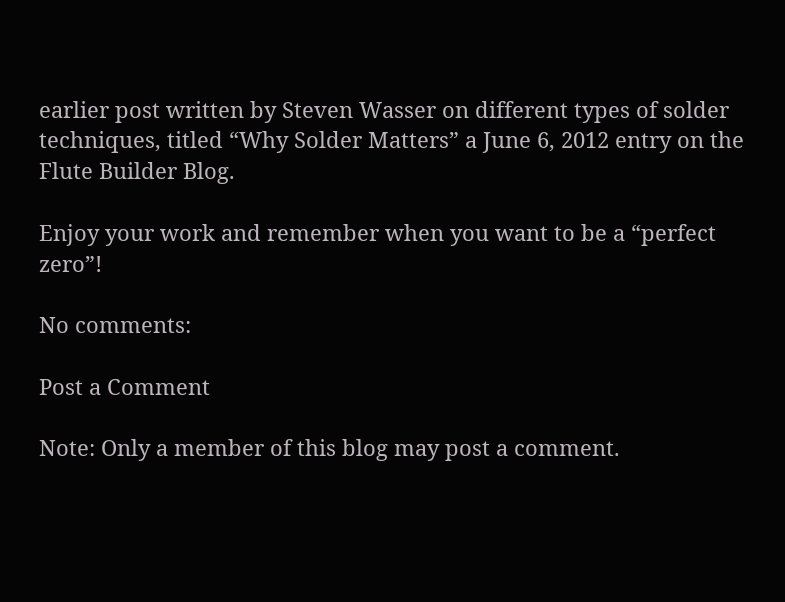earlier post written by Steven Wasser on different types of solder techniques, titled “Why Solder Matters” a June 6, 2012 entry on the Flute Builder Blog.

Enjoy your work and remember when you want to be a “perfect zero”!

No comments:

Post a Comment

Note: Only a member of this blog may post a comment.